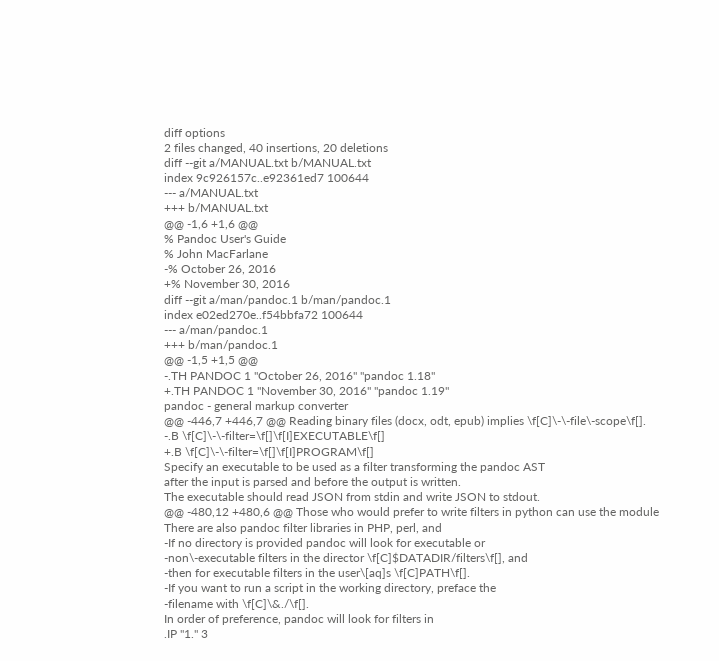diff options
2 files changed, 40 insertions, 20 deletions
diff --git a/MANUAL.txt b/MANUAL.txt
index 9c926157c..e92361ed7 100644
--- a/MANUAL.txt
+++ b/MANUAL.txt
@@ -1,6 +1,6 @@
% Pandoc User's Guide
% John MacFarlane
-% October 26, 2016
+% November 30, 2016
diff --git a/man/pandoc.1 b/man/pandoc.1
index e02ed270e..f54bbfa72 100644
--- a/man/pandoc.1
+++ b/man/pandoc.1
@@ -1,5 +1,5 @@
-.TH PANDOC 1 "October 26, 2016" "pandoc 1.18"
+.TH PANDOC 1 "November 30, 2016" "pandoc 1.19"
pandoc - general markup converter
@@ -446,7 +446,7 @@ Reading binary files (docx, odt, epub) implies \f[C]\-\-file\-scope\f[].
-.B \f[C]\-\-filter=\f[]\f[I]EXECUTABLE\f[]
+.B \f[C]\-\-filter=\f[]\f[I]PROGRAM\f[]
Specify an executable to be used as a filter transforming the pandoc AST
after the input is parsed and before the output is written.
The executable should read JSON from stdin and write JSON to stdout.
@@ -480,12 +480,6 @@ Those who would prefer to write filters in python can use the module
There are also pandoc filter libraries in PHP, perl, and
-If no directory is provided pandoc will look for executable or
-non\-executable filters in the director \f[C]$DATADIR/filters\f[], and
-then for executable filters in the user\[aq]s \f[C]PATH\f[].
-If you want to run a script in the working directory, preface the
-filename with \f[C]\&./\f[].
In order of preference, pandoc will look for filters in
.IP "1." 3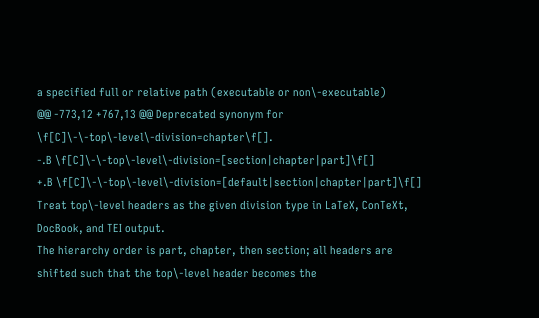a specified full or relative path (executable or non\-executable)
@@ -773,12 +767,13 @@ Deprecated synonym for \f[C]\-\-top\-level\-division=chapter\f[].
-.B \f[C]\-\-top\-level\-division=[section|chapter|part]\f[]
+.B \f[C]\-\-top\-level\-division=[default|section|chapter|part]\f[]
Treat top\-level headers as the given division type in LaTeX, ConTeXt,
DocBook, and TEI output.
The hierarchy order is part, chapter, then section; all headers are
shifted such that the top\-level header becomes the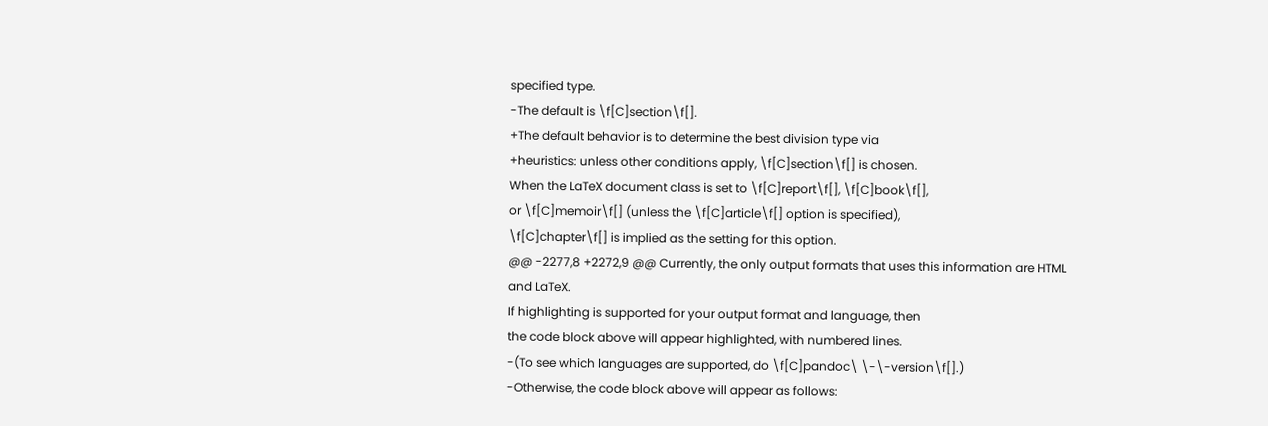specified type.
-The default is \f[C]section\f[].
+The default behavior is to determine the best division type via
+heuristics: unless other conditions apply, \f[C]section\f[] is chosen.
When the LaTeX document class is set to \f[C]report\f[], \f[C]book\f[],
or \f[C]memoir\f[] (unless the \f[C]article\f[] option is specified),
\f[C]chapter\f[] is implied as the setting for this option.
@@ -2277,8 +2272,9 @@ Currently, the only output formats that uses this information are HTML
and LaTeX.
If highlighting is supported for your output format and language, then
the code block above will appear highlighted, with numbered lines.
-(To see which languages are supported, do \f[C]pandoc\ \-\-version\f[].)
-Otherwise, the code block above will appear as follows: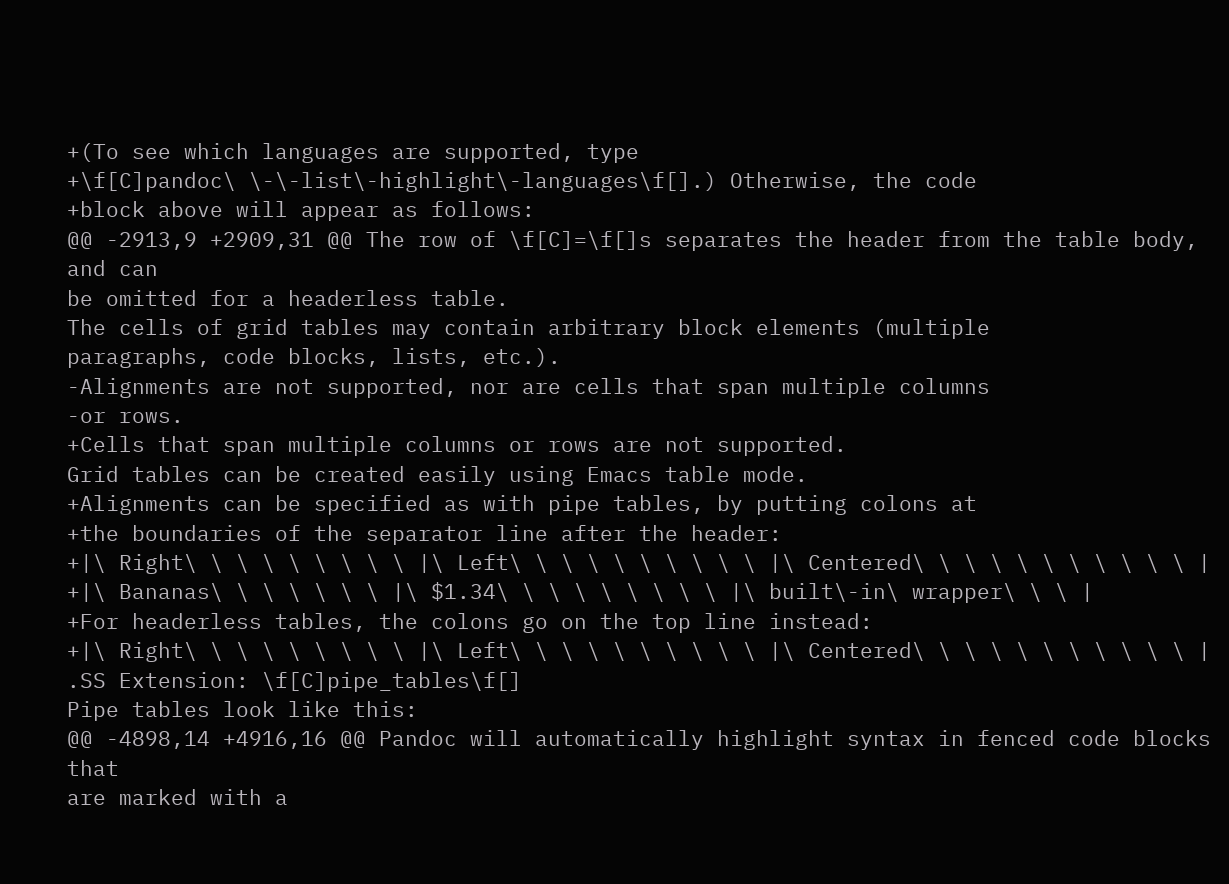+(To see which languages are supported, type
+\f[C]pandoc\ \-\-list\-highlight\-languages\f[].) Otherwise, the code
+block above will appear as follows:
@@ -2913,9 +2909,31 @@ The row of \f[C]=\f[]s separates the header from the table body, and can
be omitted for a headerless table.
The cells of grid tables may contain arbitrary block elements (multiple
paragraphs, code blocks, lists, etc.).
-Alignments are not supported, nor are cells that span multiple columns
-or rows.
+Cells that span multiple columns or rows are not supported.
Grid tables can be created easily using Emacs table mode.
+Alignments can be specified as with pipe tables, by putting colons at
+the boundaries of the separator line after the header:
+|\ Right\ \ \ \ \ \ \ \ \ |\ Left\ \ \ \ \ \ \ \ \ \ |\ Centered\ \ \ \ \ \ \ \ \ \ \ |
+|\ Bananas\ \ \ \ \ \ \ |\ $1.34\ \ \ \ \ \ \ \ \ |\ built\-in\ wrapper\ \ \ |
+For headerless tables, the colons go on the top line instead:
+|\ Right\ \ \ \ \ \ \ \ \ |\ Left\ \ \ \ \ \ \ \ \ \ |\ Centered\ \ \ \ \ \ \ \ \ \ \ |
.SS Extension: \f[C]pipe_tables\f[]
Pipe tables look like this:
@@ -4898,14 +4916,16 @@ Pandoc will automatically highlight syntax in fenced code blocks that
are marked with a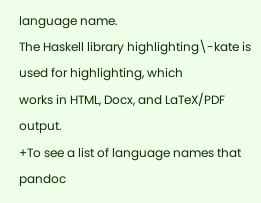language name.
The Haskell library highlighting\-kate is used for highlighting, which
works in HTML, Docx, and LaTeX/PDF output.
+To see a list of language names that pandoc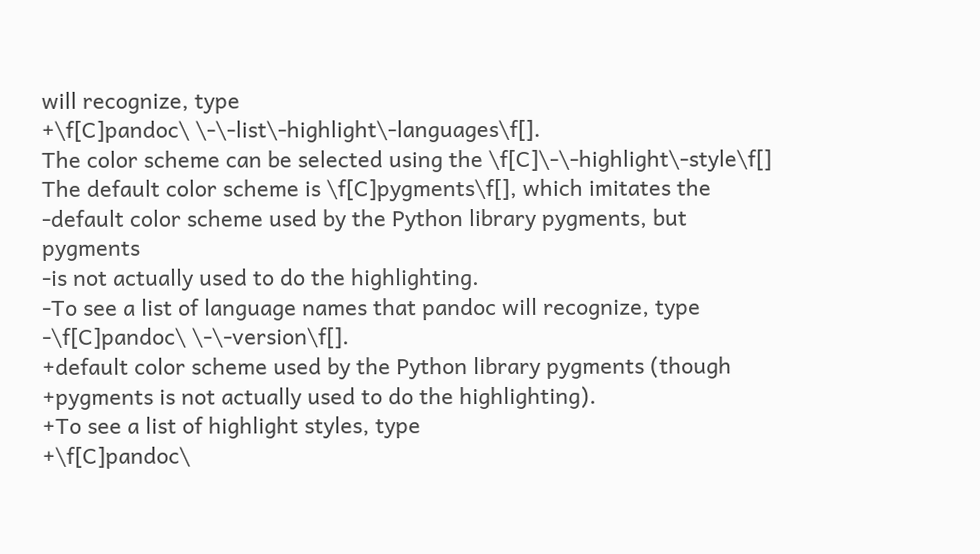will recognize, type
+\f[C]pandoc\ \-\-list\-highlight\-languages\f[].
The color scheme can be selected using the \f[C]\-\-highlight\-style\f[]
The default color scheme is \f[C]pygments\f[], which imitates the
-default color scheme used by the Python library pygments, but pygments
-is not actually used to do the highlighting.
-To see a list of language names that pandoc will recognize, type
-\f[C]pandoc\ \-\-version\f[].
+default color scheme used by the Python library pygments (though
+pygments is not actually used to do the highlighting).
+To see a list of highlight styles, type
+\f[C]pandoc\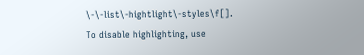\-\-list\-hightlight\-styles\f[].
To disable highlighting, use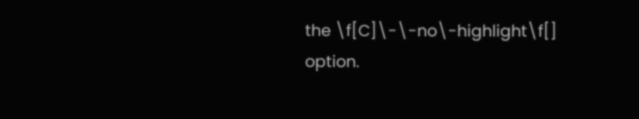the \f[C]\-\-no\-highlight\f[] option.